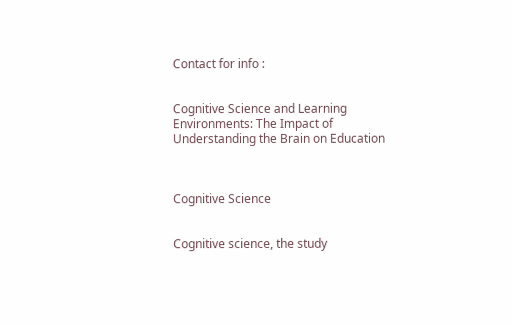Contact for info :


Cognitive Science and Learning Environments: The Impact of Understanding the Brain on Education



Cognitive Science


Cognitive science, the study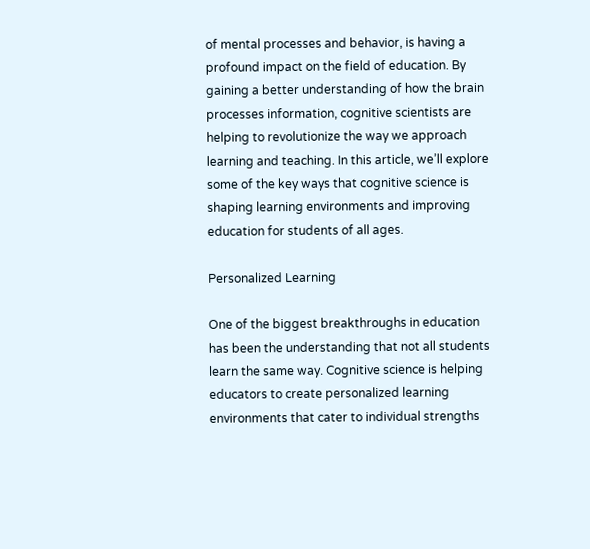of mental processes and behavior, is having a profound impact on the field of education. By gaining a better understanding of how the brain processes information, cognitive scientists are helping to revolutionize the way we approach learning and teaching. In this article, we’ll explore some of the key ways that cognitive science is shaping learning environments and improving education for students of all ages.

Personalized Learning

One of the biggest breakthroughs in education has been the understanding that not all students learn the same way. Cognitive science is helping educators to create personalized learning environments that cater to individual strengths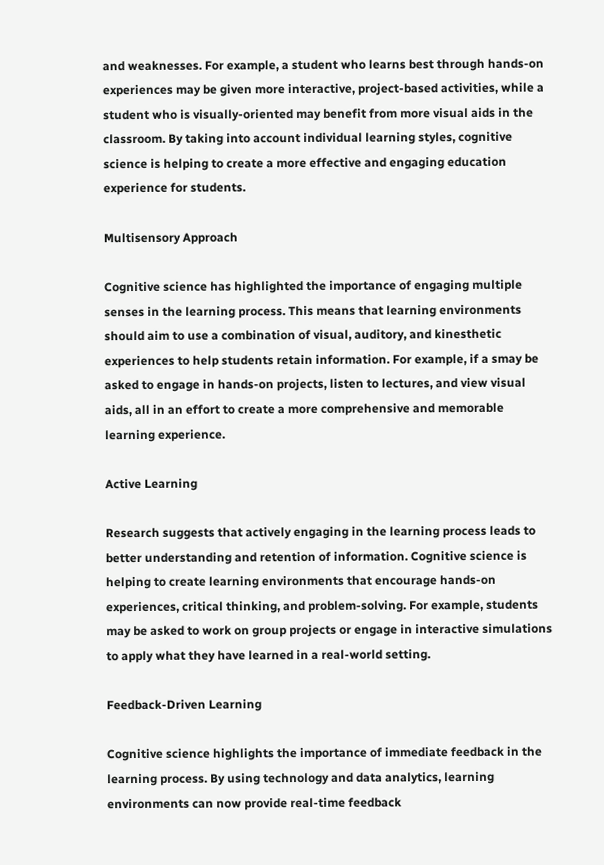and weaknesses. For example, a student who learns best through hands-on experiences may be given more interactive, project-based activities, while a student who is visually-oriented may benefit from more visual aids in the classroom. By taking into account individual learning styles, cognitive science is helping to create a more effective and engaging education experience for students.

Multisensory Approach

Cognitive science has highlighted the importance of engaging multiple senses in the learning process. This means that learning environments should aim to use a combination of visual, auditory, and kinesthetic experiences to help students retain information. For example, if a smay be asked to engage in hands-on projects, listen to lectures, and view visual aids, all in an effort to create a more comprehensive and memorable learning experience.

Active Learning

Research suggests that actively engaging in the learning process leads to better understanding and retention of information. Cognitive science is helping to create learning environments that encourage hands-on experiences, critical thinking, and problem-solving. For example, students may be asked to work on group projects or engage in interactive simulations to apply what they have learned in a real-world setting.

Feedback-Driven Learning

Cognitive science highlights the importance of immediate feedback in the learning process. By using technology and data analytics, learning environments can now provide real-time feedback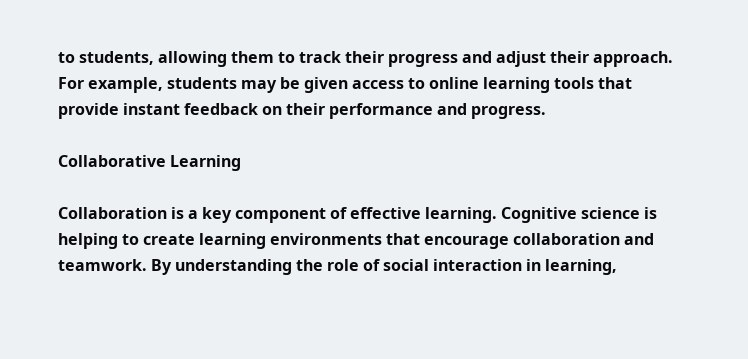to students, allowing them to track their progress and adjust their approach. For example, students may be given access to online learning tools that provide instant feedback on their performance and progress.

Collaborative Learning

Collaboration is a key component of effective learning. Cognitive science is helping to create learning environments that encourage collaboration and teamwork. By understanding the role of social interaction in learning,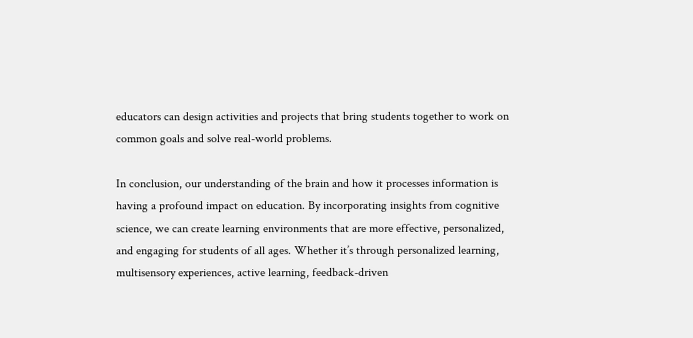educators can design activities and projects that bring students together to work on common goals and solve real-world problems.

In conclusion, our understanding of the brain and how it processes information is having a profound impact on education. By incorporating insights from cognitive science, we can create learning environments that are more effective, personalized, and engaging for students of all ages. Whether it’s through personalized learning, multisensory experiences, active learning, feedback-driven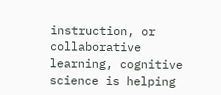instruction, or collaborative learning, cognitive science is helping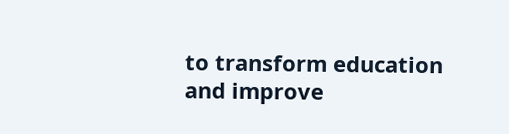to transform education and improve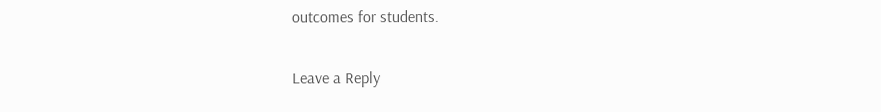outcomes for students.

Leave a Reply